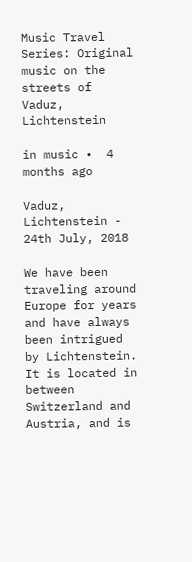Music Travel Series: Original music on the streets of Vaduz, Lichtenstein

in music •  4 months ago

Vaduz, Lichtenstein - 24th July, 2018

We have been traveling around Europe for years and have always been intrigued by Lichtenstein. It is located in between Switzerland and Austria, and is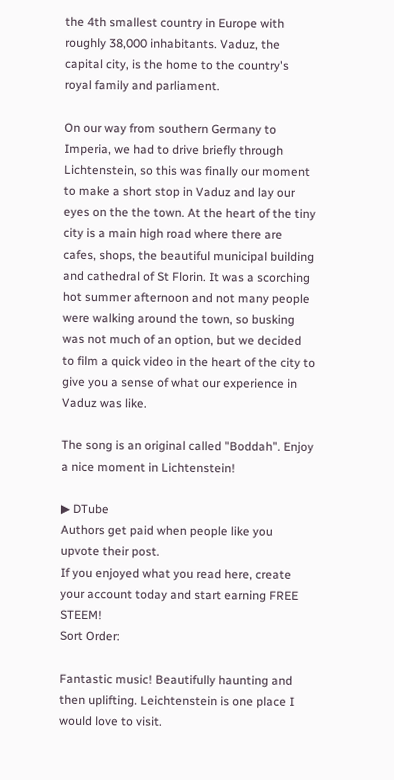the 4th smallest country in Europe with roughly 38,000 inhabitants. Vaduz, the capital city, is the home to the country's royal family and parliament.

On our way from southern Germany to Imperia, we had to drive briefly through Lichtenstein, so this was finally our moment to make a short stop in Vaduz and lay our eyes on the the town. At the heart of the tiny city is a main high road where there are cafes, shops, the beautiful municipal building and cathedral of St Florin. It was a scorching hot summer afternoon and not many people were walking around the town, so busking was not much of an option, but we decided to film a quick video in the heart of the city to give you a sense of what our experience in Vaduz was like.

The song is an original called "Boddah". Enjoy a nice moment in Lichtenstein!

▶ DTube
Authors get paid when people like you upvote their post.
If you enjoyed what you read here, create your account today and start earning FREE STEEM!
Sort Order:

Fantastic music! Beautifully haunting and then uplifting. Leichtenstein is one place I would love to visit.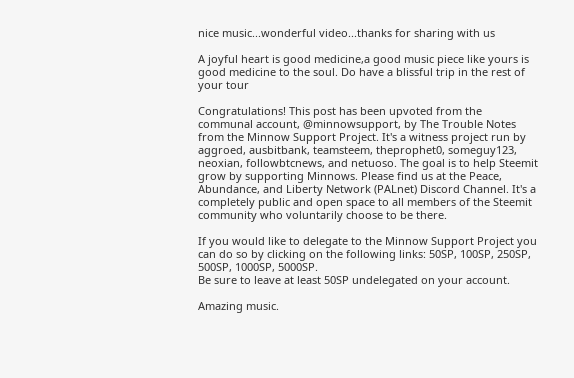nice music...wonderful video...thanks for sharing with us

A joyful heart is good medicine,a good music piece like yours is good medicine to the soul. Do have a blissful trip in the rest of your tour

Congratulations! This post has been upvoted from the communal account, @minnowsupport, by The Trouble Notes from the Minnow Support Project. It's a witness project run by aggroed, ausbitbank, teamsteem, theprophet0, someguy123, neoxian, followbtcnews, and netuoso. The goal is to help Steemit grow by supporting Minnows. Please find us at the Peace, Abundance, and Liberty Network (PALnet) Discord Channel. It's a completely public and open space to all members of the Steemit community who voluntarily choose to be there.

If you would like to delegate to the Minnow Support Project you can do so by clicking on the following links: 50SP, 100SP, 250SP, 500SP, 1000SP, 5000SP.
Be sure to leave at least 50SP undelegated on your account.

Amazing music.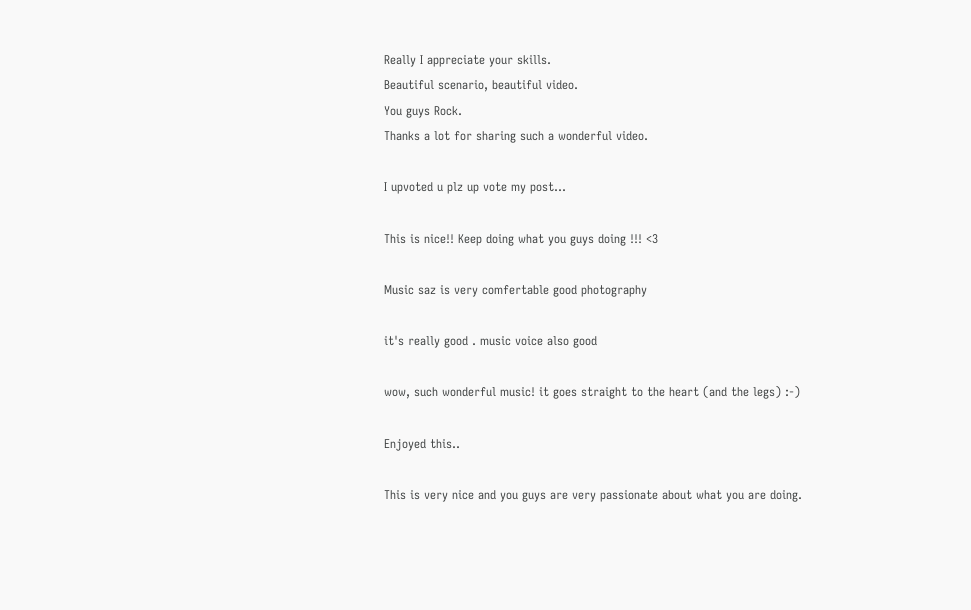Really I appreciate your skills.
Beautiful scenario, beautiful video.
You guys Rock.
Thanks a lot for sharing such a wonderful video.

I upvoted u plz up vote my post...

This is nice!! Keep doing what you guys doing !!! <3

Music saz is very comfertable good photography

it's really good . music voice also good

wow, such wonderful music! it goes straight to the heart (and the legs) :-)

Enjoyed this..

This is very nice and you guys are very passionate about what you are doing.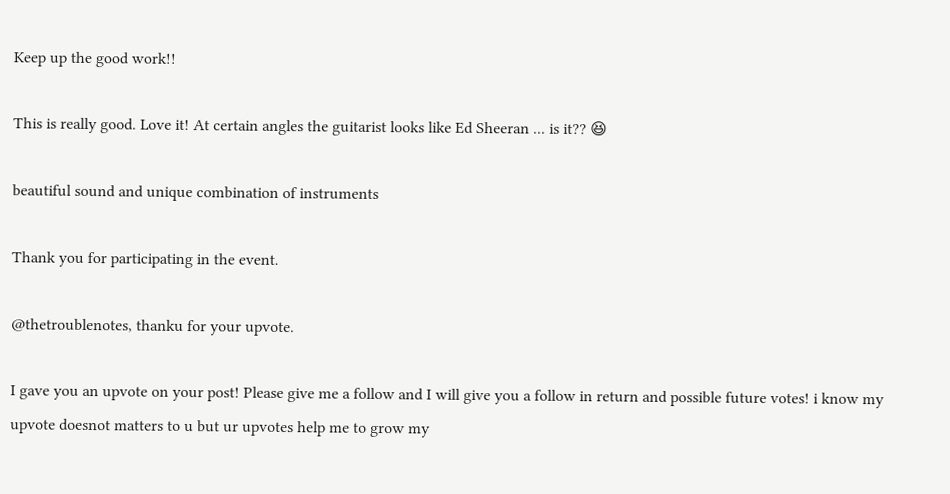Keep up the good work!!

This is really good. Love it! At certain angles the guitarist looks like Ed Sheeran ... is it?? 😆

beautiful sound and unique combination of instruments

Thank you for participating in the event.

@thetroublenotes, thanku for your upvote.

I gave you an upvote on your post! Please give me a follow and I will give you a follow in return and possible future votes! i know my upvote doesnot matters to u but ur upvotes help me to grow my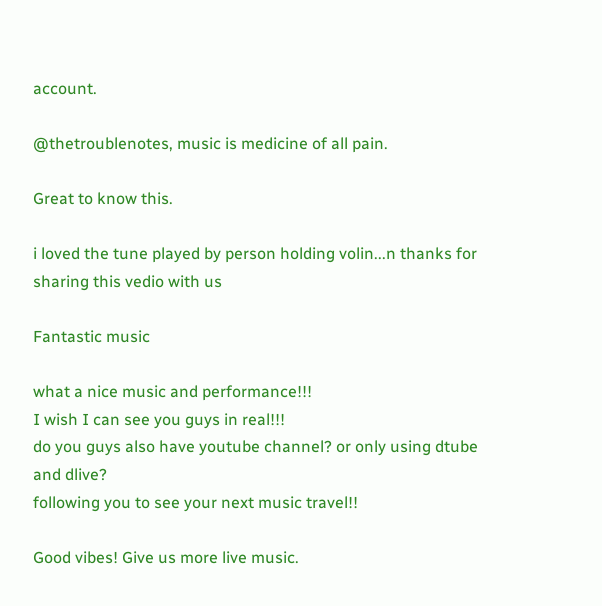account.

@thetroublenotes, music is medicine of all pain.

Great to know this.

i loved the tune played by person holding volin...n thanks for sharing this vedio with us

Fantastic music

what a nice music and performance!!!
I wish I can see you guys in real!!!
do you guys also have youtube channel? or only using dtube and dlive?
following you to see your next music travel!!

Good vibes! Give us more live music.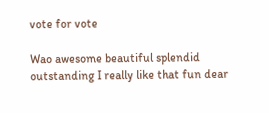vote for vote

Wao awesome beautiful splendid outstanding I really like that fun dear